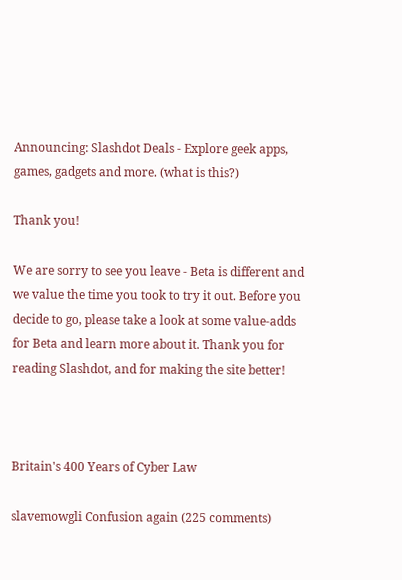Announcing: Slashdot Deals - Explore geek apps, games, gadgets and more. (what is this?)

Thank you!

We are sorry to see you leave - Beta is different and we value the time you took to try it out. Before you decide to go, please take a look at some value-adds for Beta and learn more about it. Thank you for reading Slashdot, and for making the site better!



Britain's 400 Years of Cyber Law

slavemowgli Confusion again (225 comments)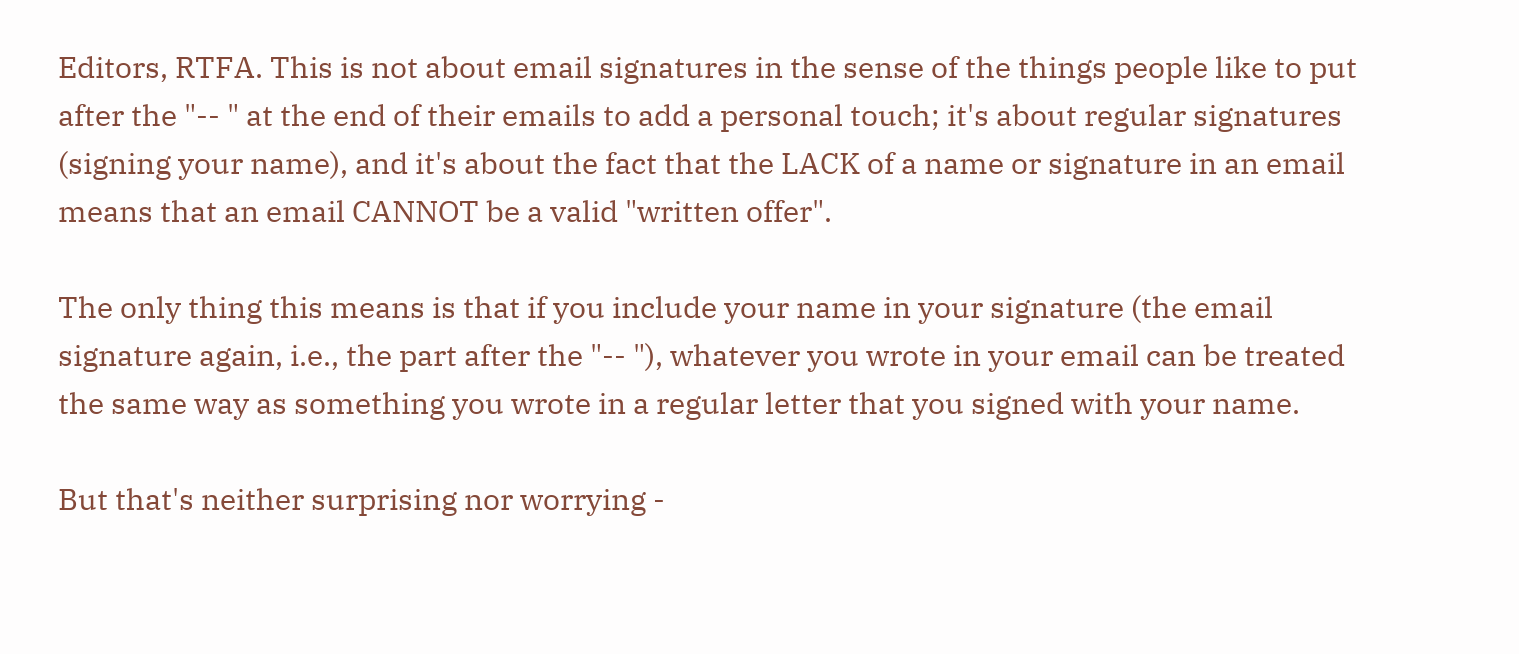Editors, RTFA. This is not about email signatures in the sense of the things people like to put after the "-- " at the end of their emails to add a personal touch; it's about regular signatures (signing your name), and it's about the fact that the LACK of a name or signature in an email means that an email CANNOT be a valid "written offer".

The only thing this means is that if you include your name in your signature (the email signature again, i.e., the part after the "-- "), whatever you wrote in your email can be treated the same way as something you wrote in a regular letter that you signed with your name.

But that's neither surprising nor worrying -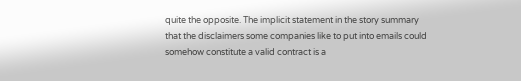quite the opposite. The implicit statement in the story summary that the disclaimers some companies like to put into emails could somehow constitute a valid contract is a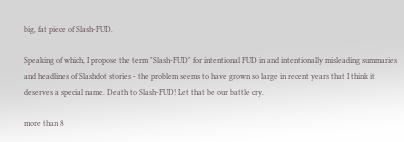big, fat piece of Slash-FUD.

Speaking of which, I propose the term "Slash-FUD" for intentional FUD in and intentionally misleading summaries and headlines of Slashdot stories - the problem seems to have grown so large in recent years that I think it deserves a special name. Death to Slash-FUD! Let that be our battle cry.

more than 8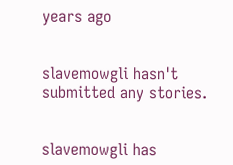years ago


slavemowgli hasn't submitted any stories.


slavemowgli has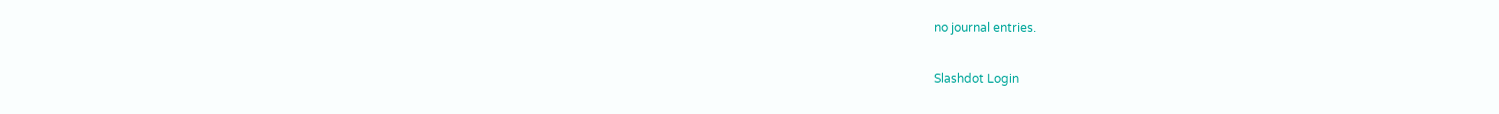no journal entries.

Slashdot Login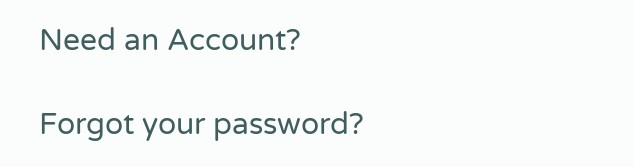Need an Account?

Forgot your password?